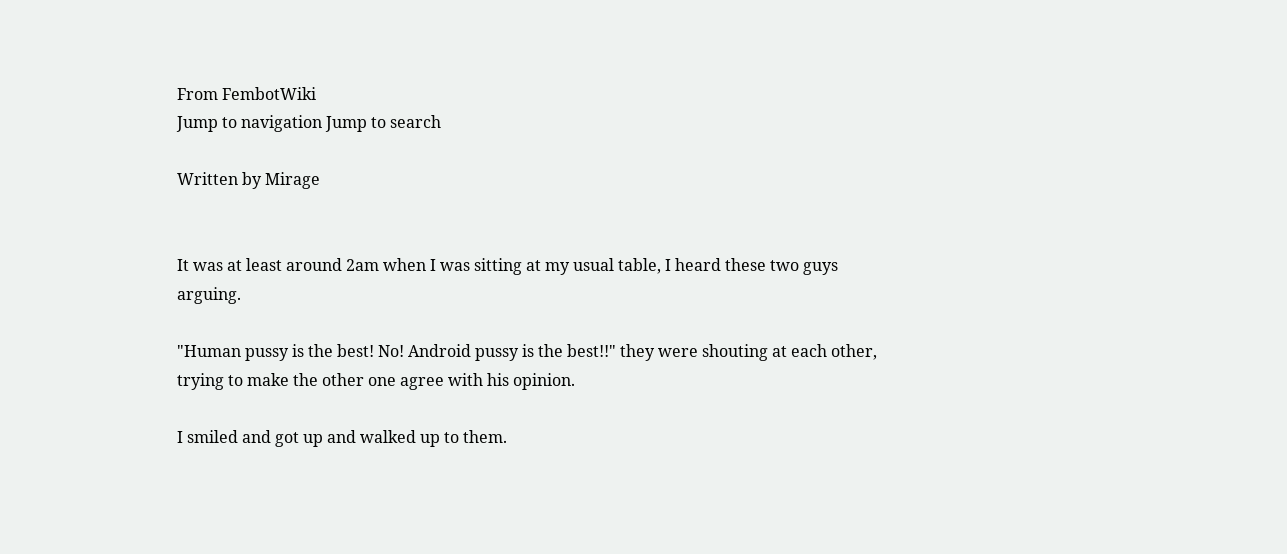From FembotWiki
Jump to navigation Jump to search

Written by Mirage


It was at least around 2am when I was sitting at my usual table, I heard these two guys arguing.

"Human pussy is the best! No! Android pussy is the best!!" they were shouting at each other, trying to make the other one agree with his opinion.

I smiled and got up and walked up to them.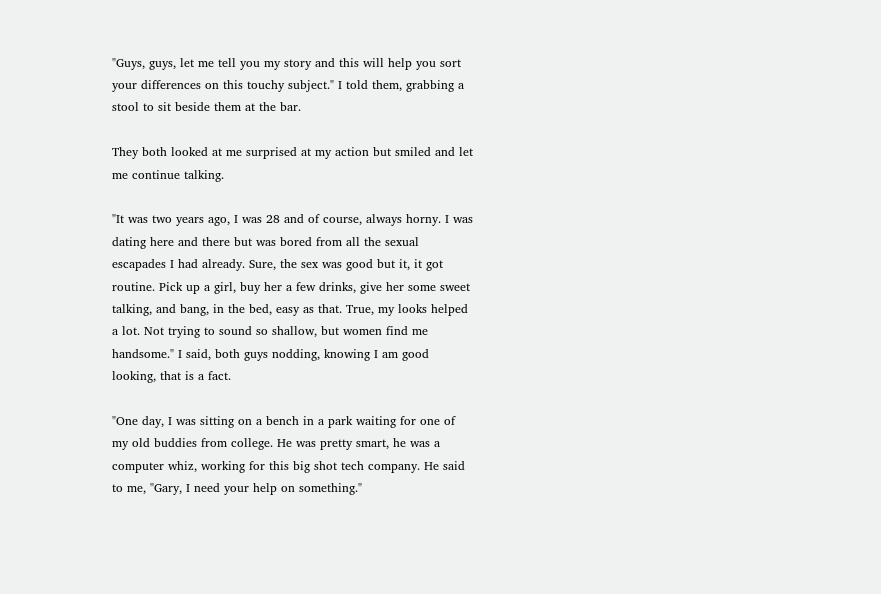"Guys, guys, let me tell you my story and this will help you sort your differences on this touchy subject." I told them, grabbing a stool to sit beside them at the bar.

They both looked at me surprised at my action but smiled and let me continue talking.

"It was two years ago, I was 28 and of course, always horny. I was dating here and there but was bored from all the sexual escapades I had already. Sure, the sex was good but it, it got routine. Pick up a girl, buy her a few drinks, give her some sweet talking, and bang, in the bed, easy as that. True, my looks helped a lot. Not trying to sound so shallow, but women find me handsome." I said, both guys nodding, knowing I am good looking, that is a fact.

"One day, I was sitting on a bench in a park waiting for one of my old buddies from college. He was pretty smart, he was a computer whiz, working for this big shot tech company. He said to me, "Gary, I need your help on something."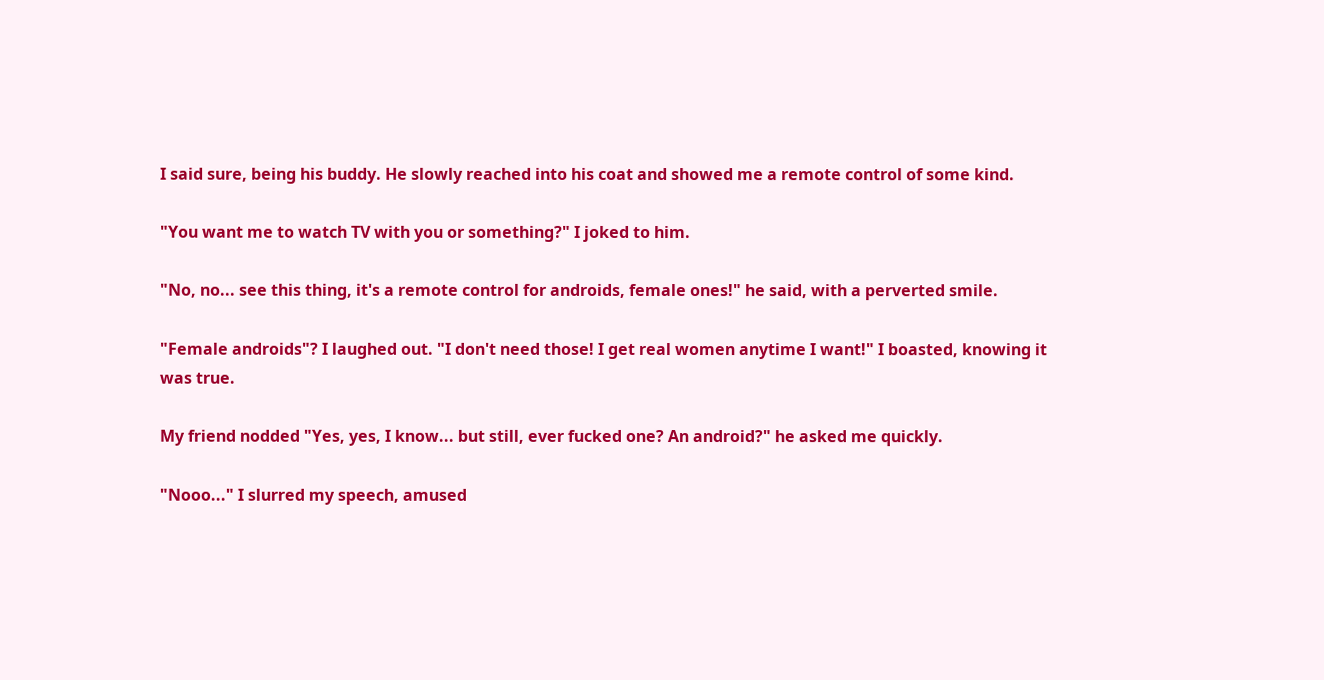I said sure, being his buddy. He slowly reached into his coat and showed me a remote control of some kind.

"You want me to watch TV with you or something?" I joked to him.

"No, no... see this thing, it's a remote control for androids, female ones!" he said, with a perverted smile.

"Female androids"? I laughed out. "I don't need those! I get real women anytime I want!" I boasted, knowing it was true.

My friend nodded "Yes, yes, I know... but still, ever fucked one? An android?" he asked me quickly.

"Nooo..." I slurred my speech, amused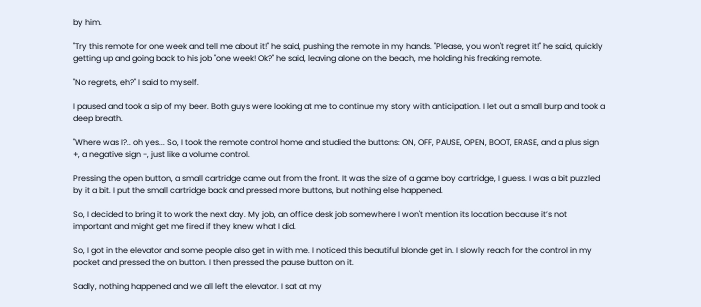by him.

"Try this remote for one week and tell me about it!" he said, pushing the remote in my hands. "Please, you won't regret it!" he said, quickly getting up and going back to his job "one week! Ok?" he said, leaving alone on the beach, me holding his freaking remote.

"No regrets, eh?" I said to myself.

I paused and took a sip of my beer. Both guys were looking at me to continue my story with anticipation. I let out a small burp and took a deep breath.

"Where was I?.. oh yes... So, I took the remote control home and studied the buttons: ON, OFF, PAUSE, OPEN, BOOT, ERASE, and a plus sign +, a negative sign -, just like a volume control.

Pressing the open button, a small cartridge came out from the front. It was the size of a game boy cartridge, I guess. I was a bit puzzled by it a bit. I put the small cartridge back and pressed more buttons, but nothing else happened.

So, I decided to bring it to work the next day. My job, an office desk job somewhere I won't mention its location because it’s not important and might get me fired if they knew what I did.

So, I got in the elevator and some people also get in with me. I noticed this beautiful blonde get in. I slowly reach for the control in my pocket and pressed the on button. I then pressed the pause button on it.

Sadly, nothing happened and we all left the elevator. I sat at my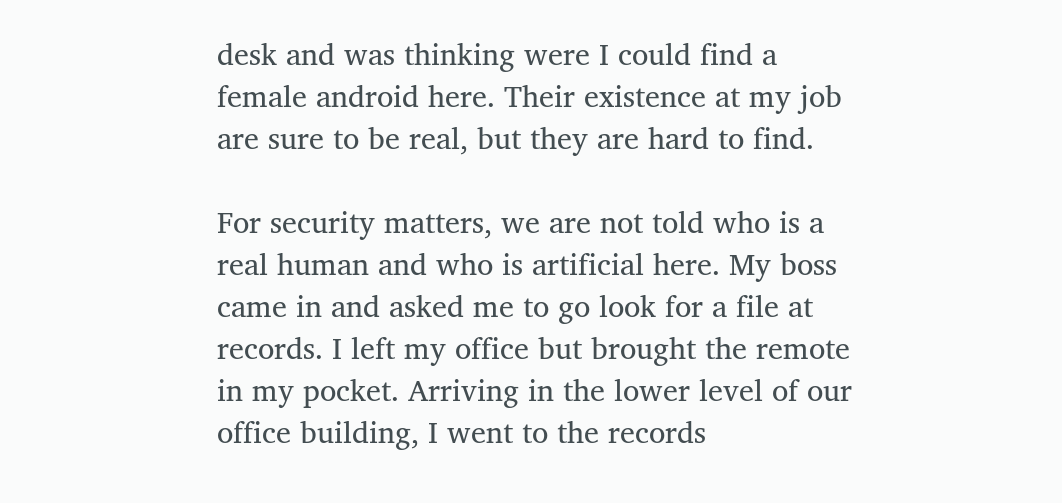desk and was thinking were I could find a female android here. Their existence at my job are sure to be real, but they are hard to find.

For security matters, we are not told who is a real human and who is artificial here. My boss came in and asked me to go look for a file at records. I left my office but brought the remote in my pocket. Arriving in the lower level of our office building, I went to the records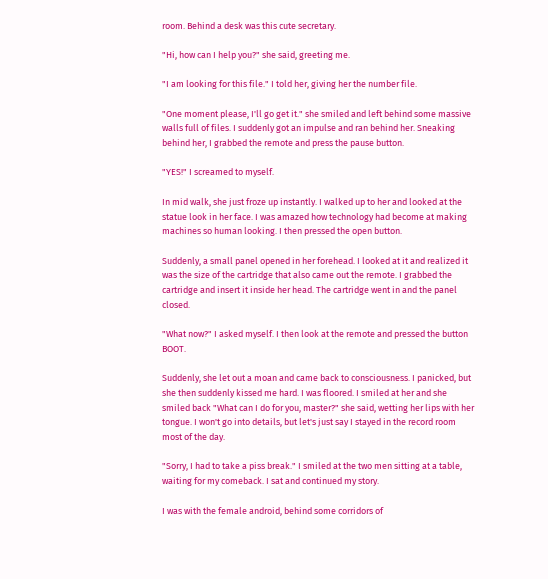room. Behind a desk was this cute secretary.

"Hi, how can I help you?" she said, greeting me.

"I am looking for this file." I told her, giving her the number file.

"One moment please, I'll go get it." she smiled and left behind some massive walls full of files. I suddenly got an impulse and ran behind her. Sneaking behind her, I grabbed the remote and press the pause button.

"YES!" I screamed to myself.

In mid walk, she just froze up instantly. I walked up to her and looked at the statue look in her face. I was amazed how technology had become at making machines so human looking. I then pressed the open button.

Suddenly, a small panel opened in her forehead. I looked at it and realized it was the size of the cartridge that also came out the remote. I grabbed the cartridge and insert it inside her head. The cartridge went in and the panel closed.

"What now?" I asked myself. I then look at the remote and pressed the button BOOT.

Suddenly, she let out a moan and came back to consciousness. I panicked, but she then suddenly kissed me hard. I was floored. I smiled at her and she smiled back "What can I do for you, master?" she said, wetting her lips with her tongue. I won't go into details, but let's just say I stayed in the record room most of the day.

"Sorry, I had to take a piss break." I smiled at the two men sitting at a table, waiting for my comeback. I sat and continued my story.

I was with the female android, behind some corridors of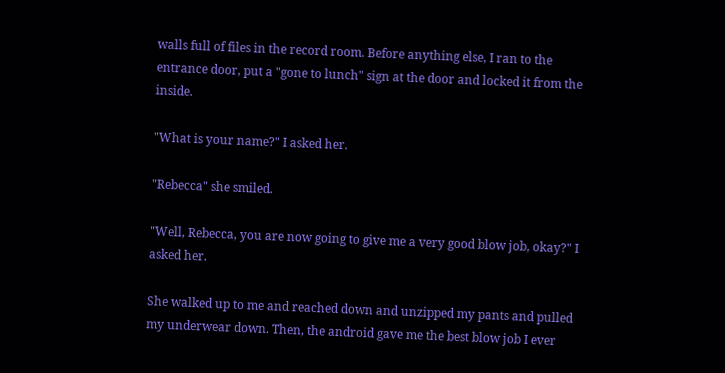walls full of files in the record room. Before anything else, I ran to the entrance door, put a "gone to lunch" sign at the door and locked it from the inside.

"What is your name?" I asked her.

"Rebecca" she smiled.

"Well, Rebecca, you are now going to give me a very good blow job, okay?" I asked her.

She walked up to me and reached down and unzipped my pants and pulled my underwear down. Then, the android gave me the best blow job I ever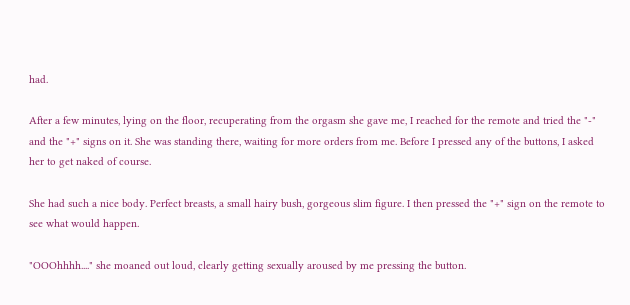had.

After a few minutes, lying on the floor, recuperating from the orgasm she gave me, I reached for the remote and tried the "-" and the "+" signs on it. She was standing there, waiting for more orders from me. Before I pressed any of the buttons, I asked her to get naked of course.

She had such a nice body. Perfect breasts, a small hairy bush, gorgeous slim figure. I then pressed the "+" sign on the remote to see what would happen.

"OOOhhhh...." she moaned out loud, clearly getting sexually aroused by me pressing the button.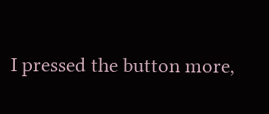I pressed the button more,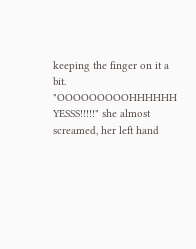keeping the finger on it a bit. "OOOOOOOOOHHHHHH YESSS!!!!!" she almost screamed, her left hand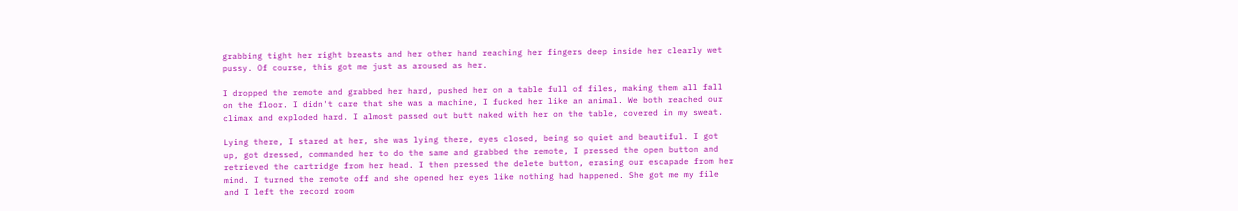grabbing tight her right breasts and her other hand reaching her fingers deep inside her clearly wet pussy. Of course, this got me just as aroused as her.

I dropped the remote and grabbed her hard, pushed her on a table full of files, making them all fall on the floor. I didn't care that she was a machine, I fucked her like an animal. We both reached our climax and exploded hard. I almost passed out butt naked with her on the table, covered in my sweat.

Lying there, I stared at her, she was lying there, eyes closed, being so quiet and beautiful. I got up, got dressed, commanded her to do the same and grabbed the remote, I pressed the open button and retrieved the cartridge from her head. I then pressed the delete button, erasing our escapade from her mind. I turned the remote off and she opened her eyes like nothing had happened. She got me my file and I left the record room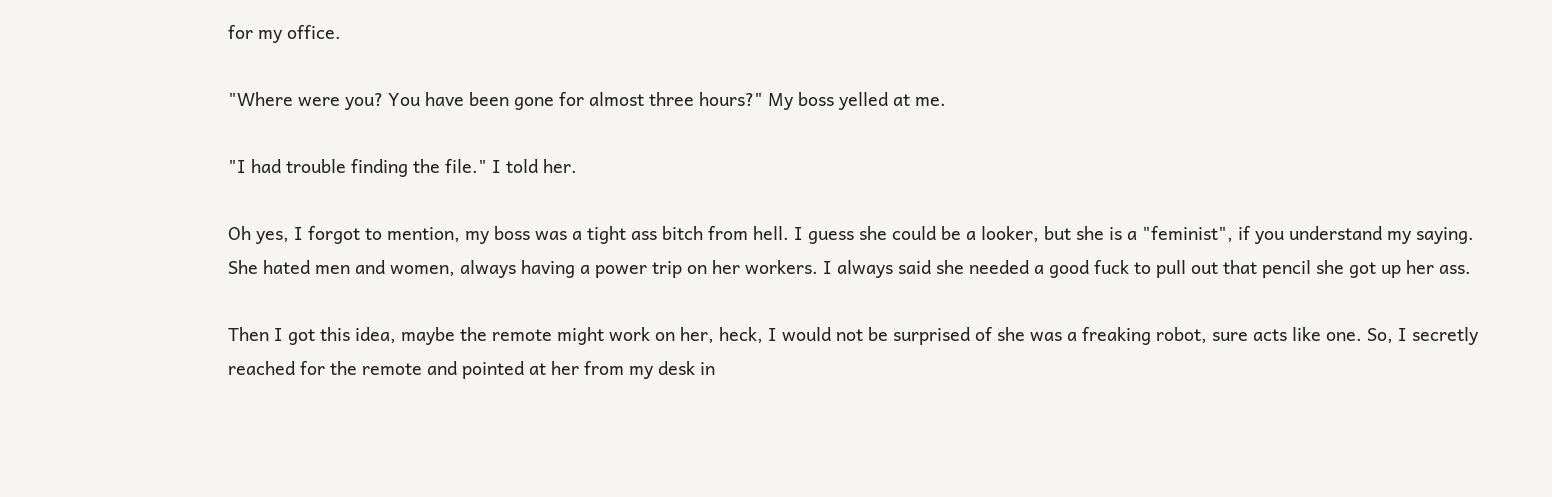for my office.

"Where were you? You have been gone for almost three hours?" My boss yelled at me.

"I had trouble finding the file." I told her.

Oh yes, I forgot to mention, my boss was a tight ass bitch from hell. I guess she could be a looker, but she is a "feminist", if you understand my saying. She hated men and women, always having a power trip on her workers. I always said she needed a good fuck to pull out that pencil she got up her ass.

Then I got this idea, maybe the remote might work on her, heck, I would not be surprised of she was a freaking robot, sure acts like one. So, I secretly reached for the remote and pointed at her from my desk in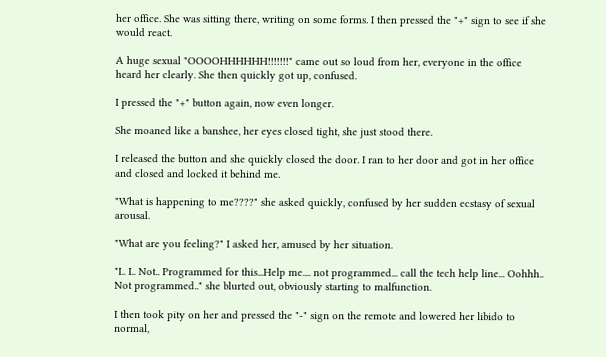her office. She was sitting there, writing on some forms. I then pressed the "+" sign to see if she would react.

A huge sexual "OOOOHHHHHH!!!!!!!" came out so loud from her, everyone in the office heard her clearly. She then quickly got up, confused.

I pressed the "+" button again, now even longer.

She moaned like a banshee, her eyes closed tight, she just stood there.

I released the button and she quickly closed the door. I ran to her door and got in her office and closed and locked it behind me.

"What is happening to me????" she asked quickly, confused by her sudden ecstasy of sexual arousal.

"What are you feeling?" I asked her, amused by her situation.

"I.. I.. Not.. Programmed for this...Help me.... not programmed... call the tech help line... Oohhh.. Not programmed.." she blurted out, obviously starting to malfunction.

I then took pity on her and pressed the "-" sign on the remote and lowered her libido to normal,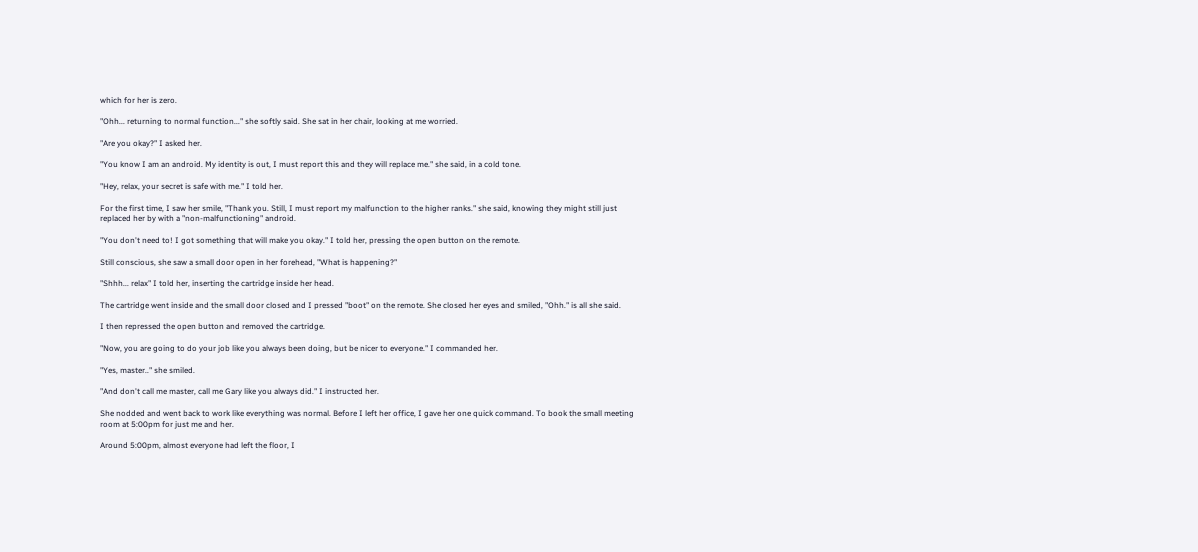which for her is zero.

"Ohh... returning to normal function..." she softly said. She sat in her chair, looking at me worried.

"Are you okay?" I asked her.

"You know I am an android. My identity is out, I must report this and they will replace me." she said, in a cold tone.

"Hey, relax, your secret is safe with me." I told her.

For the first time, I saw her smile, "Thank you. Still, I must report my malfunction to the higher ranks." she said, knowing they might still just replaced her by with a "non-malfunctioning" android.

"You don't need to! I got something that will make you okay." I told her, pressing the open button on the remote.

Still conscious, she saw a small door open in her forehead, "What is happening?"

"Shhh... relax" I told her, inserting the cartridge inside her head.

The cartridge went inside and the small door closed and I pressed "boot" on the remote. She closed her eyes and smiled, "Ohh." is all she said.

I then repressed the open button and removed the cartridge.

"Now, you are going to do your job like you always been doing, but be nicer to everyone." I commanded her.

"Yes, master.." she smiled.

"And don't call me master, call me Gary like you always did." I instructed her.

She nodded and went back to work like everything was normal. Before I left her office, I gave her one quick command. To book the small meeting room at 5:00pm for just me and her.

Around 5:00pm, almost everyone had left the floor, I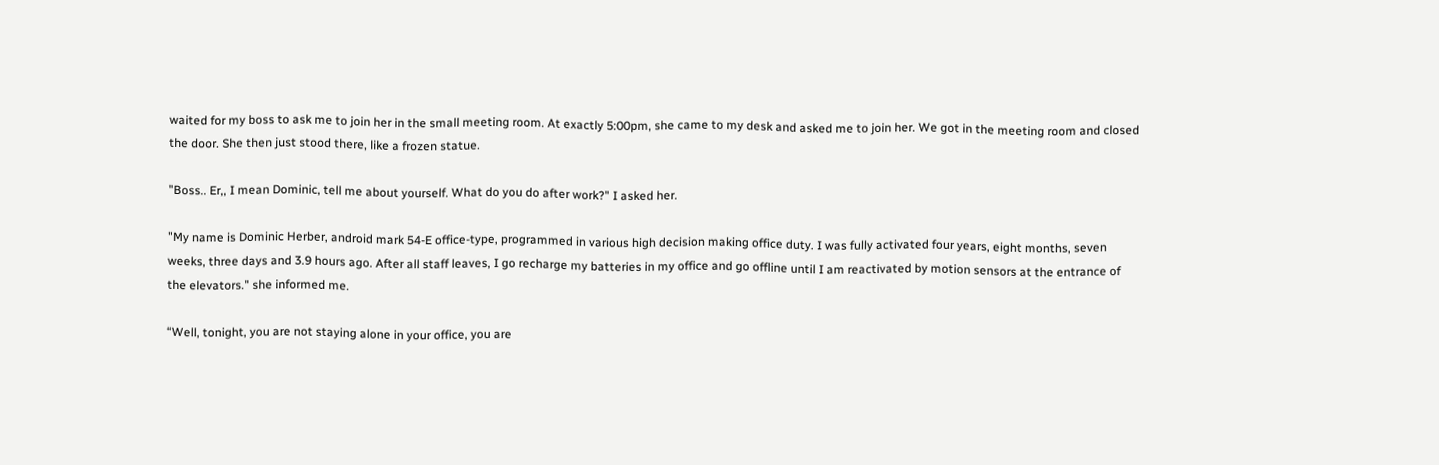waited for my boss to ask me to join her in the small meeting room. At exactly 5:00pm, she came to my desk and asked me to join her. We got in the meeting room and closed the door. She then just stood there, like a frozen statue.

"Boss.. Er,, I mean Dominic, tell me about yourself. What do you do after work?" I asked her.

"My name is Dominic Herber, android mark 54-E office-type, programmed in various high decision making office duty. I was fully activated four years, eight months, seven weeks, three days and 3.9 hours ago. After all staff leaves, I go recharge my batteries in my office and go offline until I am reactivated by motion sensors at the entrance of the elevators." she informed me.

“Well, tonight, you are not staying alone in your office, you are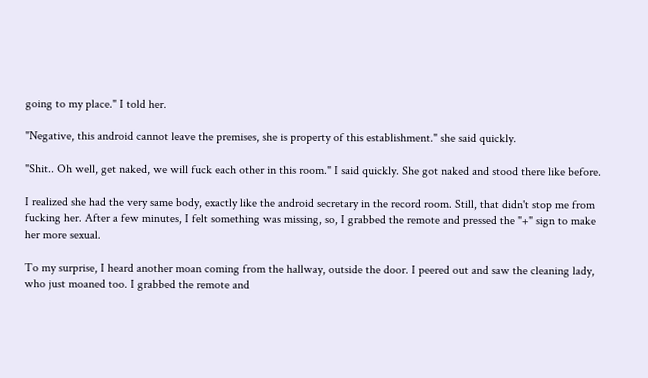going to my place." I told her.

"Negative, this android cannot leave the premises, she is property of this establishment." she said quickly.

"Shit.. Oh well, get naked, we will fuck each other in this room." I said quickly. She got naked and stood there like before.

I realized she had the very same body, exactly like the android secretary in the record room. Still, that didn't stop me from fucking her. After a few minutes, I felt something was missing, so, I grabbed the remote and pressed the "+" sign to make her more sexual.

To my surprise, I heard another moan coming from the hallway, outside the door. I peered out and saw the cleaning lady, who just moaned too. I grabbed the remote and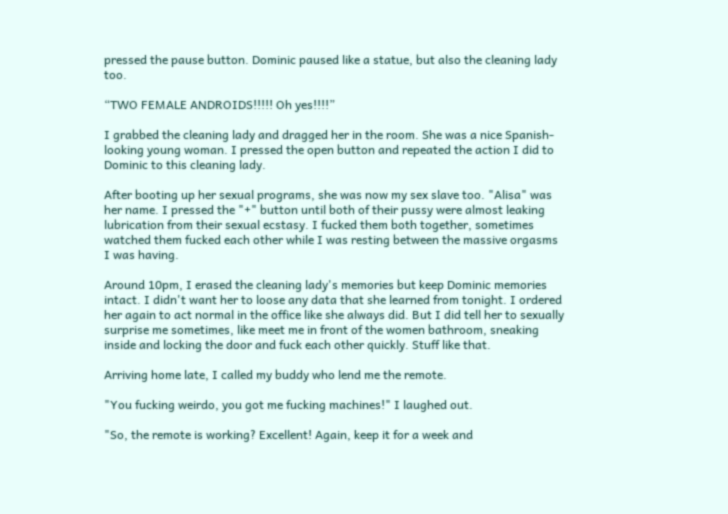pressed the pause button. Dominic paused like a statue, but also the cleaning lady too.

“TWO FEMALE ANDROIDS!!!!! Oh yes!!!!”

I grabbed the cleaning lady and dragged her in the room. She was a nice Spanish-looking young woman. I pressed the open button and repeated the action I did to Dominic to this cleaning lady.

After booting up her sexual programs, she was now my sex slave too. "Alisa" was her name. I pressed the "+" button until both of their pussy were almost leaking lubrication from their sexual ecstasy. I fucked them both together, sometimes watched them fucked each other while I was resting between the massive orgasms I was having.

Around 10pm, I erased the cleaning lady's memories but keep Dominic memories intact. I didn't want her to loose any data that she learned from tonight. I ordered her again to act normal in the office like she always did. But I did tell her to sexually surprise me sometimes, like meet me in front of the women bathroom, sneaking inside and locking the door and fuck each other quickly. Stuff like that.

Arriving home late, I called my buddy who lend me the remote.

"You fucking weirdo, you got me fucking machines!" I laughed out.

"So, the remote is working? Excellent! Again, keep it for a week and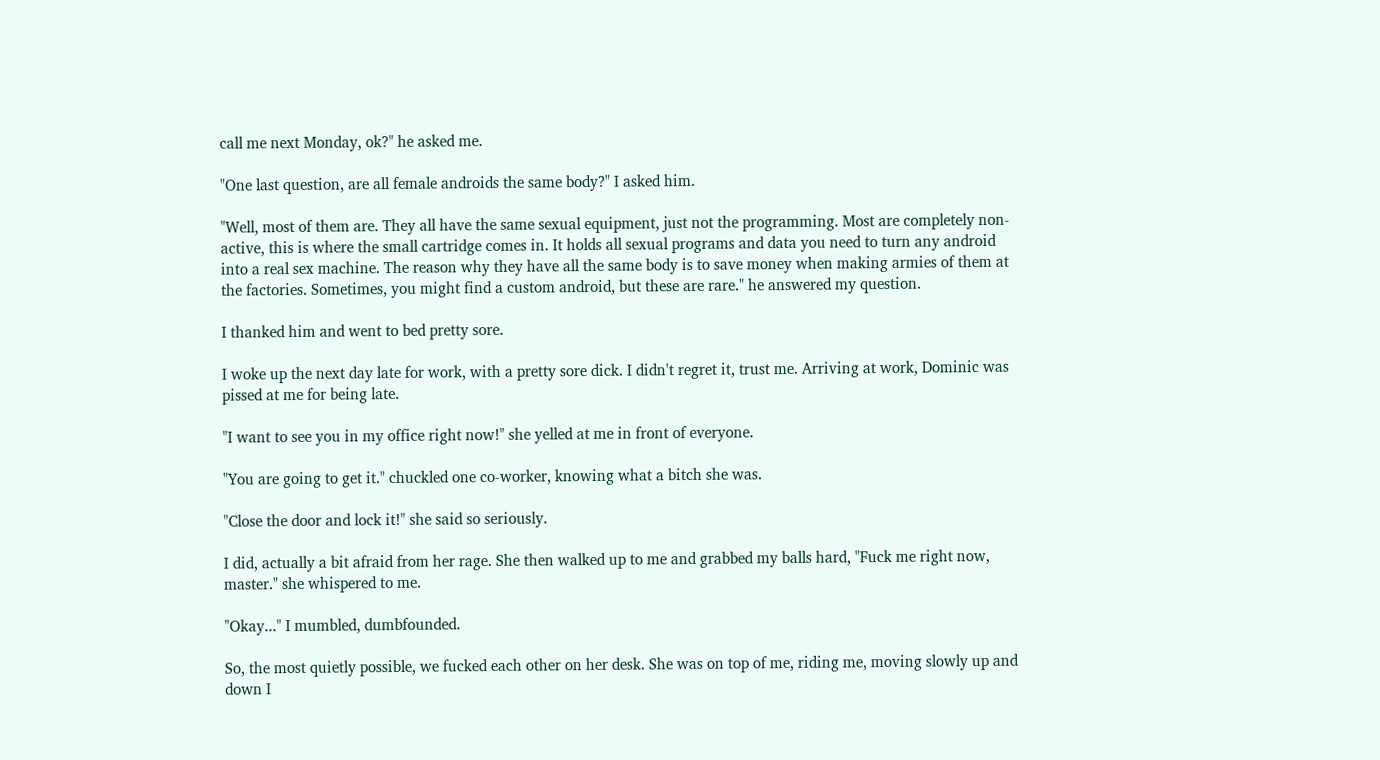call me next Monday, ok?" he asked me.

"One last question, are all female androids the same body?" I asked him.

"Well, most of them are. They all have the same sexual equipment, just not the programming. Most are completely non-active, this is where the small cartridge comes in. It holds all sexual programs and data you need to turn any android into a real sex machine. The reason why they have all the same body is to save money when making armies of them at the factories. Sometimes, you might find a custom android, but these are rare." he answered my question.

I thanked him and went to bed pretty sore.

I woke up the next day late for work, with a pretty sore dick. I didn't regret it, trust me. Arriving at work, Dominic was pissed at me for being late.

"I want to see you in my office right now!" she yelled at me in front of everyone.

"You are going to get it." chuckled one co-worker, knowing what a bitch she was.

"Close the door and lock it!" she said so seriously.

I did, actually a bit afraid from her rage. She then walked up to me and grabbed my balls hard, "Fuck me right now, master." she whispered to me.

"Okay..." I mumbled, dumbfounded.

So, the most quietly possible, we fucked each other on her desk. She was on top of me, riding me, moving slowly up and down I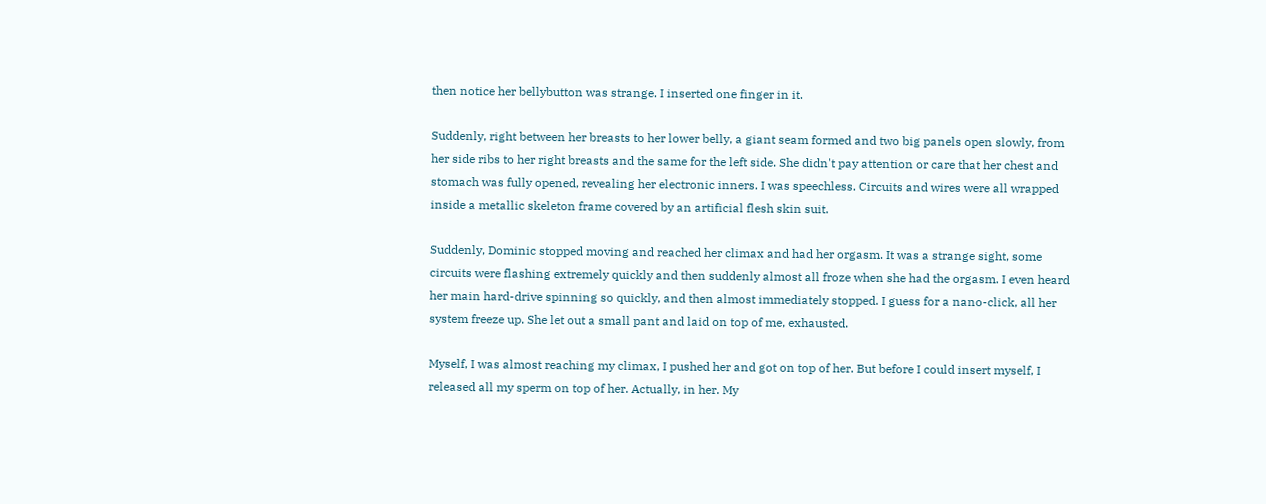then notice her bellybutton was strange. I inserted one finger in it.

Suddenly, right between her breasts to her lower belly, a giant seam formed and two big panels open slowly, from her side ribs to her right breasts and the same for the left side. She didn't pay attention or care that her chest and stomach was fully opened, revealing her electronic inners. I was speechless. Circuits and wires were all wrapped inside a metallic skeleton frame covered by an artificial flesh skin suit.

Suddenly, Dominic stopped moving and reached her climax and had her orgasm. It was a strange sight, some circuits were flashing extremely quickly and then suddenly almost all froze when she had the orgasm. I even heard her main hard-drive spinning so quickly, and then almost immediately stopped. I guess for a nano-click, all her system freeze up. She let out a small pant and laid on top of me, exhausted.

Myself, I was almost reaching my climax, I pushed her and got on top of her. But before I could insert myself, I released all my sperm on top of her. Actually, in her. My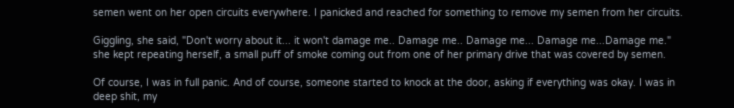semen went on her open circuits everywhere. I panicked and reached for something to remove my semen from her circuits.

Giggling, she said, "Don't worry about it... it won't damage me.. Damage me.. Damage me... Damage me...Damage me." she kept repeating herself, a small puff of smoke coming out from one of her primary drive that was covered by semen.

Of course, I was in full panic. And of course, someone started to knock at the door, asking if everything was okay. I was in deep shit, my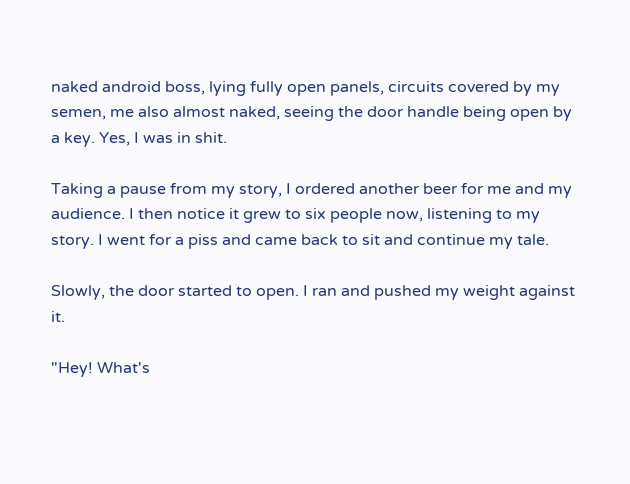naked android boss, lying fully open panels, circuits covered by my semen, me also almost naked, seeing the door handle being open by a key. Yes, I was in shit.

Taking a pause from my story, I ordered another beer for me and my audience. I then notice it grew to six people now, listening to my story. I went for a piss and came back to sit and continue my tale.

Slowly, the door started to open. I ran and pushed my weight against it.

"Hey! What's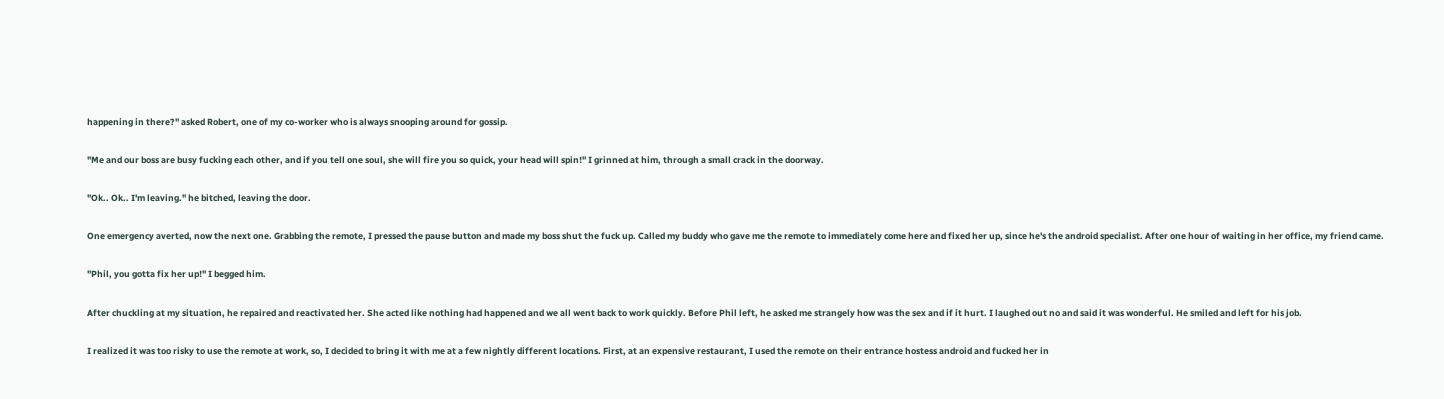happening in there?" asked Robert, one of my co-worker who is always snooping around for gossip.

"Me and our boss are busy fucking each other, and if you tell one soul, she will fire you so quick, your head will spin!" I grinned at him, through a small crack in the doorway.

"Ok.. Ok.. I'm leaving." he bitched, leaving the door.

One emergency averted, now the next one. Grabbing the remote, I pressed the pause button and made my boss shut the fuck up. Called my buddy who gave me the remote to immediately come here and fixed her up, since he's the android specialist. After one hour of waiting in her office, my friend came.

"Phil, you gotta fix her up!" I begged him.

After chuckling at my situation, he repaired and reactivated her. She acted like nothing had happened and we all went back to work quickly. Before Phil left, he asked me strangely how was the sex and if it hurt. I laughed out no and said it was wonderful. He smiled and left for his job.

I realized it was too risky to use the remote at work, so, I decided to bring it with me at a few nightly different locations. First, at an expensive restaurant, I used the remote on their entrance hostess android and fucked her in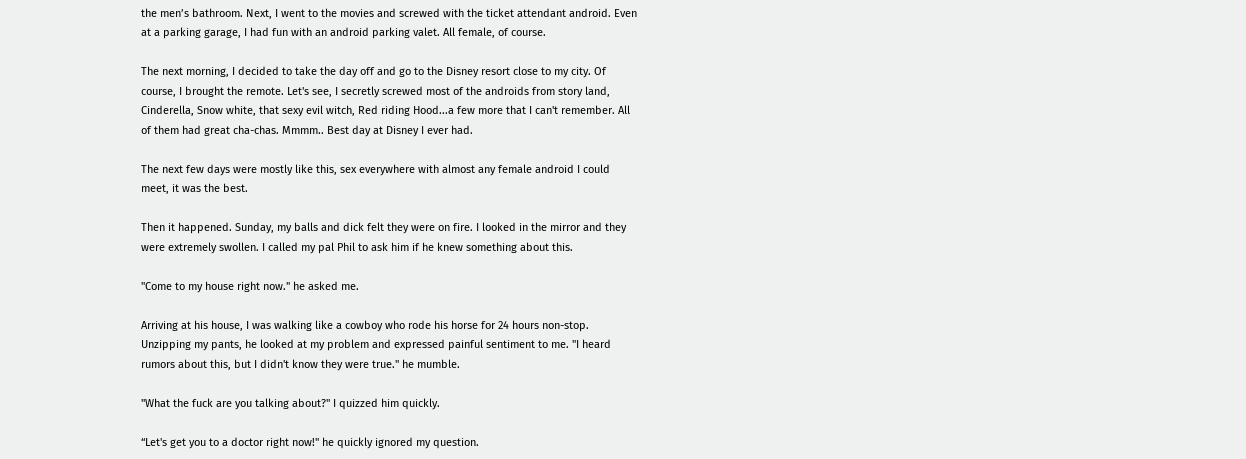the men’s bathroom. Next, I went to the movies and screwed with the ticket attendant android. Even at a parking garage, I had fun with an android parking valet. All female, of course.

The next morning, I decided to take the day off and go to the Disney resort close to my city. Of course, I brought the remote. Let's see, I secretly screwed most of the androids from story land, Cinderella, Snow white, that sexy evil witch, Red riding Hood...a few more that I can't remember. All of them had great cha-chas. Mmmm.. Best day at Disney I ever had.

The next few days were mostly like this, sex everywhere with almost any female android I could meet, it was the best.

Then it happened. Sunday, my balls and dick felt they were on fire. I looked in the mirror and they were extremely swollen. I called my pal Phil to ask him if he knew something about this.

"Come to my house right now." he asked me.

Arriving at his house, I was walking like a cowboy who rode his horse for 24 hours non-stop. Unzipping my pants, he looked at my problem and expressed painful sentiment to me. "I heard rumors about this, but I didn't know they were true." he mumble.

"What the fuck are you talking about?" I quizzed him quickly.

“Let's get you to a doctor right now!" he quickly ignored my question.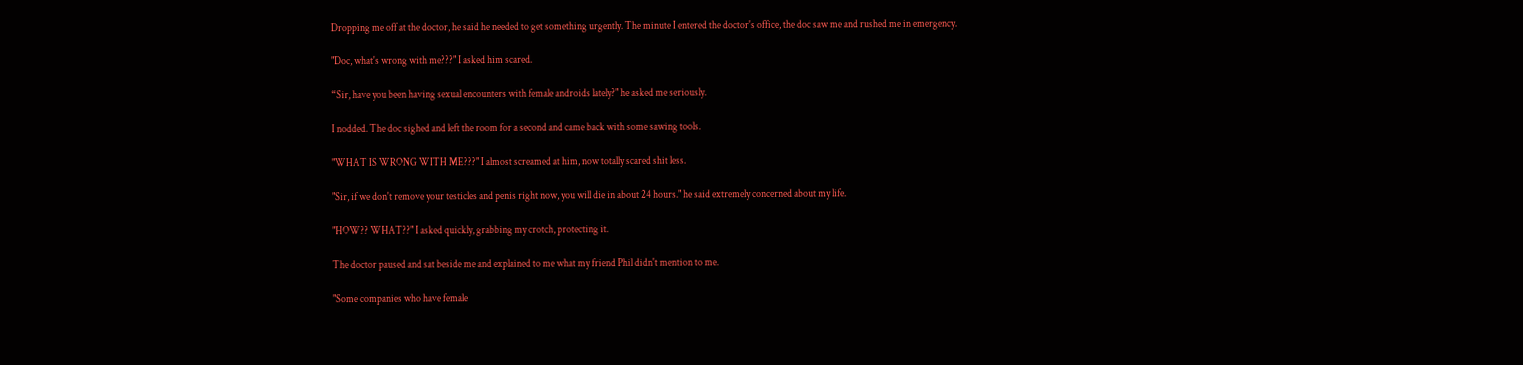Dropping me off at the doctor, he said he needed to get something urgently. The minute I entered the doctor's office, the doc saw me and rushed me in emergency.

"Doc, what's wrong with me???" I asked him scared.

“Sir, have you been having sexual encounters with female androids lately?" he asked me seriously.

I nodded. The doc sighed and left the room for a second and came back with some sawing tools.

"WHAT IS WRONG WITH ME???" I almost screamed at him, now totally scared shit less.

"Sir, if we don't remove your testicles and penis right now, you will die in about 24 hours." he said extremely concerned about my life.

"HOW?? WHAT??" I asked quickly, grabbing my crotch, protecting it.

The doctor paused and sat beside me and explained to me what my friend Phil didn't mention to me.

"Some companies who have female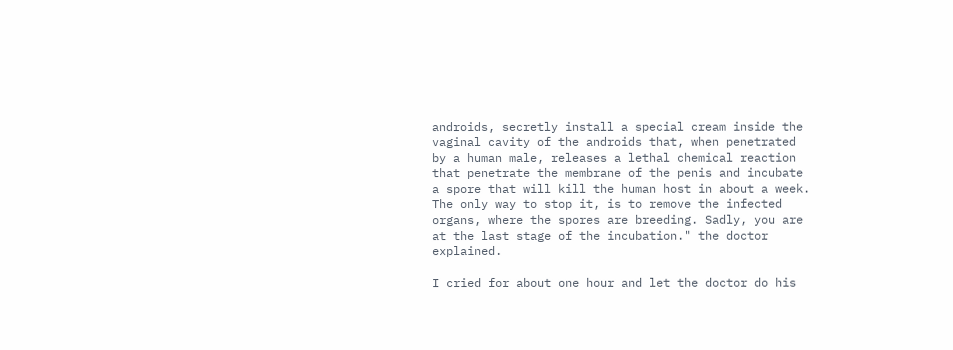androids, secretly install a special cream inside the vaginal cavity of the androids that, when penetrated by a human male, releases a lethal chemical reaction that penetrate the membrane of the penis and incubate a spore that will kill the human host in about a week. The only way to stop it, is to remove the infected organs, where the spores are breeding. Sadly, you are at the last stage of the incubation." the doctor explained.

I cried for about one hour and let the doctor do his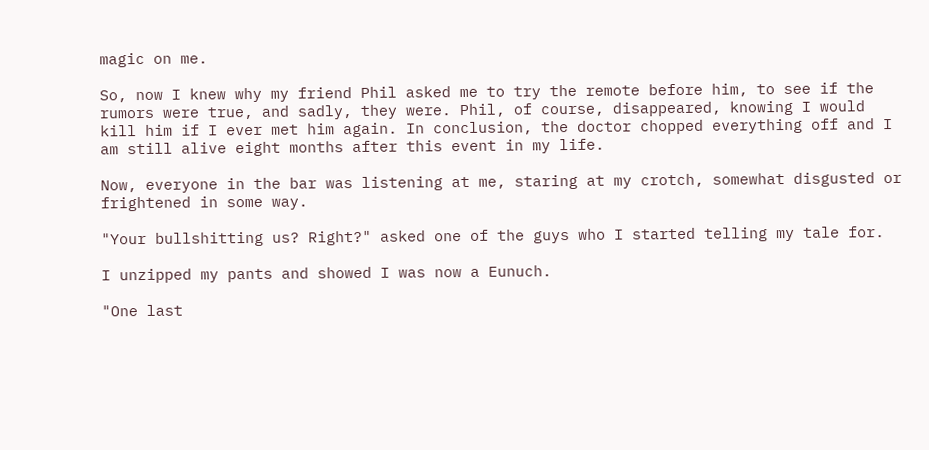magic on me.

So, now I knew why my friend Phil asked me to try the remote before him, to see if the rumors were true, and sadly, they were. Phil, of course, disappeared, knowing I would kill him if I ever met him again. In conclusion, the doctor chopped everything off and I am still alive eight months after this event in my life.

Now, everyone in the bar was listening at me, staring at my crotch, somewhat disgusted or frightened in some way.

"Your bullshitting us? Right?" asked one of the guys who I started telling my tale for.

I unzipped my pants and showed I was now a Eunuch.

"One last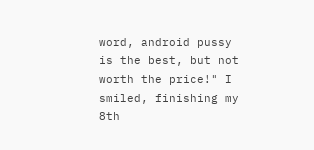word, android pussy is the best, but not worth the price!" I smiled, finishing my 8th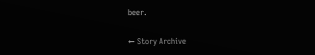beer.

← Story Archive